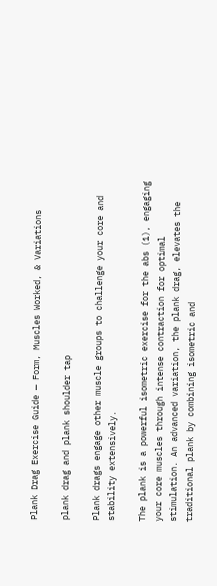Plank Drag Exercise Guide — Form, Muscles Worked, & Variations

plank drag and plank shoulder tap

Plank drags engage other muscle groups to challenge your core and stability extensively.

The plank is a powerful isometric exercise for the abs (1), engaging your core muscles through intense contraction for optimal stimulation. An advanced variation, the plank drag, elevates the traditional plank by combining isometric and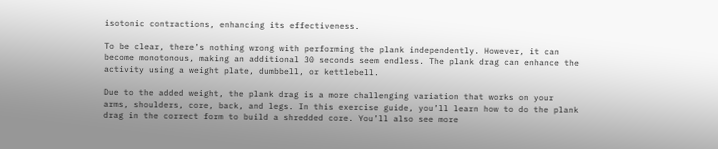isotonic contractions, enhancing its effectiveness.

To be clear, there’s nothing wrong with performing the plank independently. However, it can become monotonous, making an additional 30 seconds seem endless. The plank drag can enhance the activity using a weight plate, dumbbell, or kettlebell.

Due to the added weight, the plank drag is a more challenging variation that works on your arms, shoulders, core, back, and legs. In this exercise guide, you’ll learn how to do the plank drag in the correct form to build a shredded core. You’ll also see more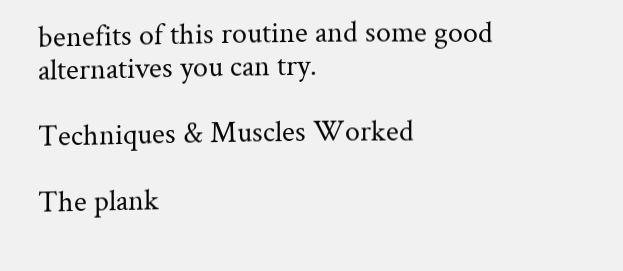benefits of this routine and some good alternatives you can try.

Techniques & Muscles Worked

The plank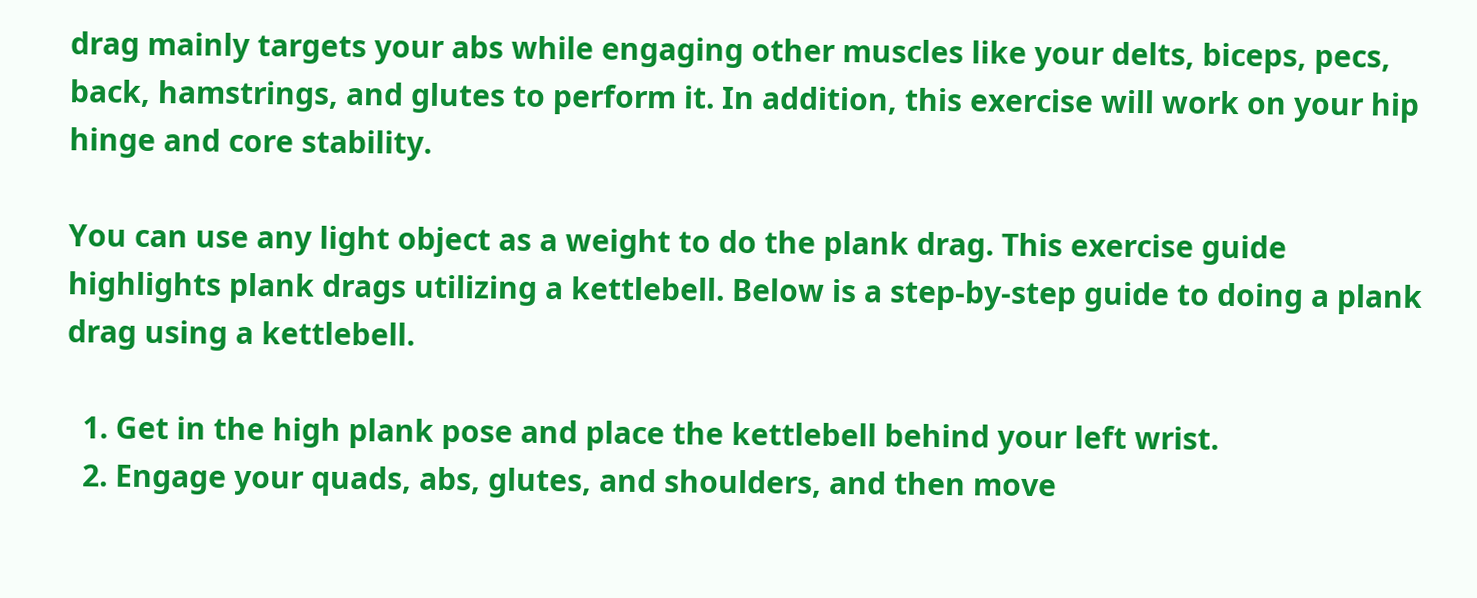drag mainly targets your abs while engaging other muscles like your delts, biceps, pecs, back, hamstrings, and glutes to perform it. In addition, this exercise will work on your hip hinge and core stability.

You can use any light object as a weight to do the plank drag. This exercise guide highlights plank drags utilizing a kettlebell. Below is a step-by-step guide to doing a plank drag using a kettlebell.

  1. Get in the high plank pose and place the kettlebell behind your left wrist.
  2. Engage your quads, abs, glutes, and shoulders, and then move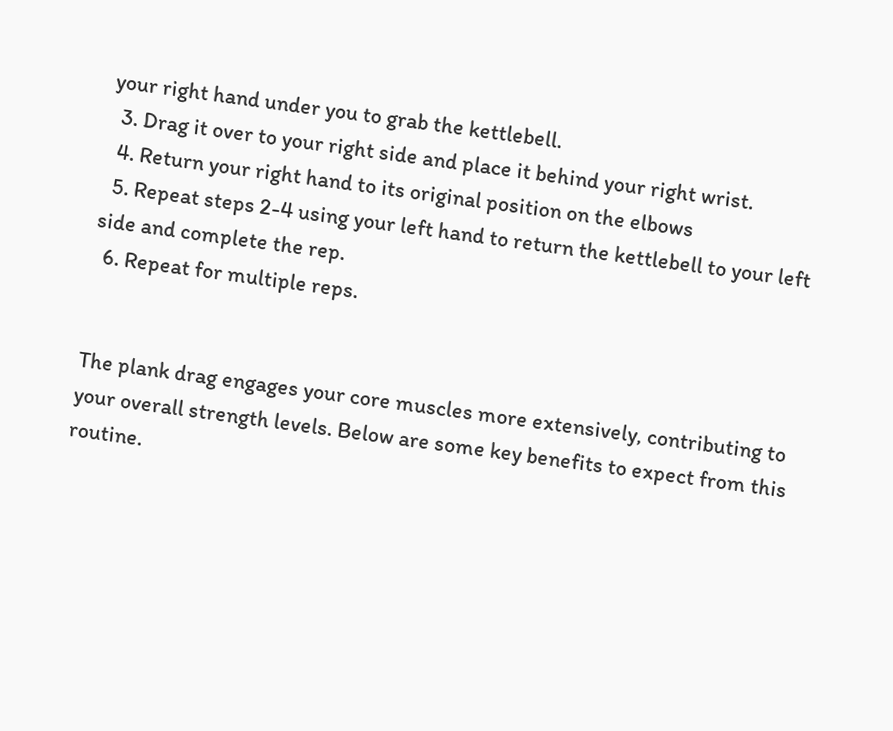your right hand under you to grab the kettlebell.
  3. Drag it over to your right side and place it behind your right wrist.
  4. Return your right hand to its original position on the elbows
  5. Repeat steps 2-4 using your left hand to return the kettlebell to your left side and complete the rep.
  6. Repeat for multiple reps.


The plank drag engages your core muscles more extensively, contributing to your overall strength levels. Below are some key benefits to expect from this routine.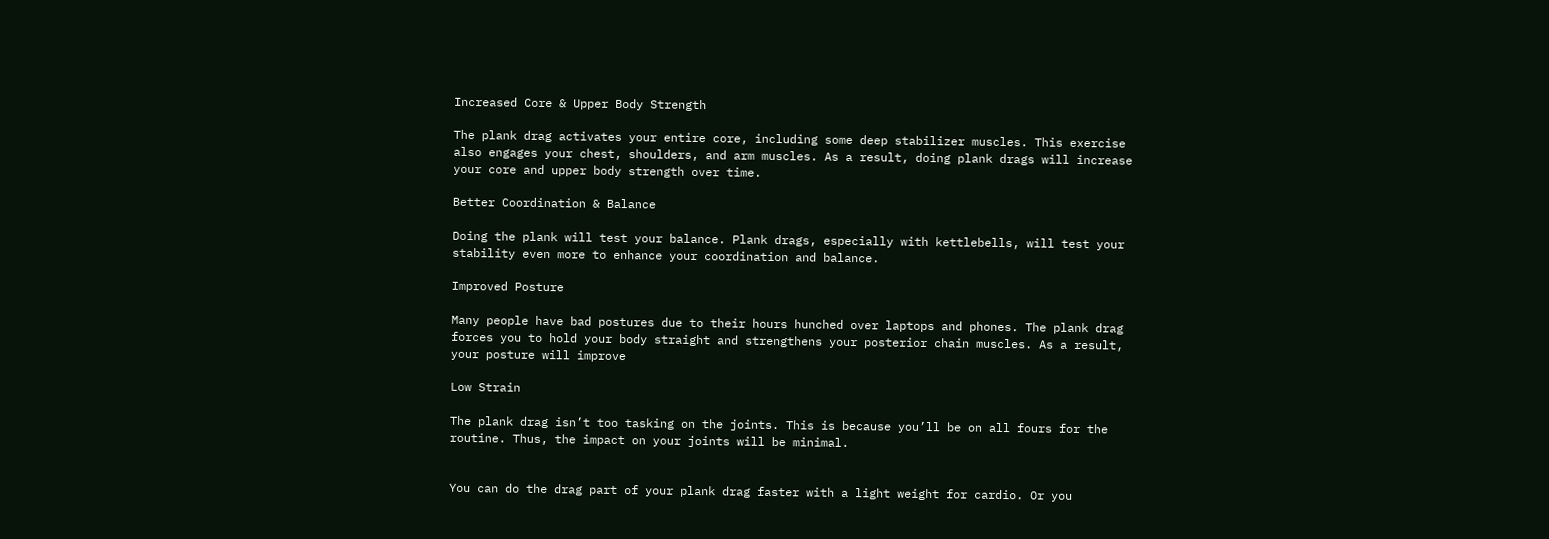Increased Core & Upper Body Strength

The plank drag activates your entire core, including some deep stabilizer muscles. This exercise also engages your chest, shoulders, and arm muscles. As a result, doing plank drags will increase your core and upper body strength over time.

Better Coordination & Balance

Doing the plank will test your balance. Plank drags, especially with kettlebells, will test your stability even more to enhance your coordination and balance.

Improved Posture

Many people have bad postures due to their hours hunched over laptops and phones. The plank drag forces you to hold your body straight and strengthens your posterior chain muscles. As a result, your posture will improve

Low Strain

The plank drag isn’t too tasking on the joints. This is because you’ll be on all fours for the routine. Thus, the impact on your joints will be minimal.


You can do the drag part of your plank drag faster with a light weight for cardio. Or you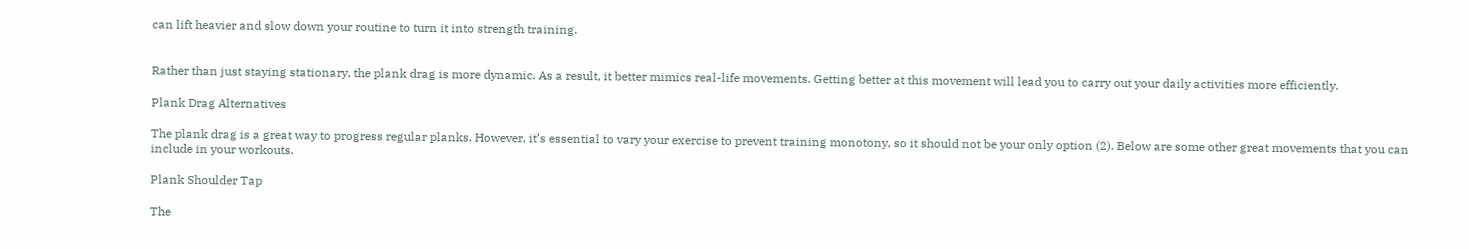can lift heavier and slow down your routine to turn it into strength training.


Rather than just staying stationary, the plank drag is more dynamic. As a result, it better mimics real-life movements. Getting better at this movement will lead you to carry out your daily activities more efficiently.

Plank Drag Alternatives

The plank drag is a great way to progress regular planks. However, it’s essential to vary your exercise to prevent training monotony, so it should not be your only option (2). Below are some other great movements that you can include in your workouts.

Plank Shoulder Tap

The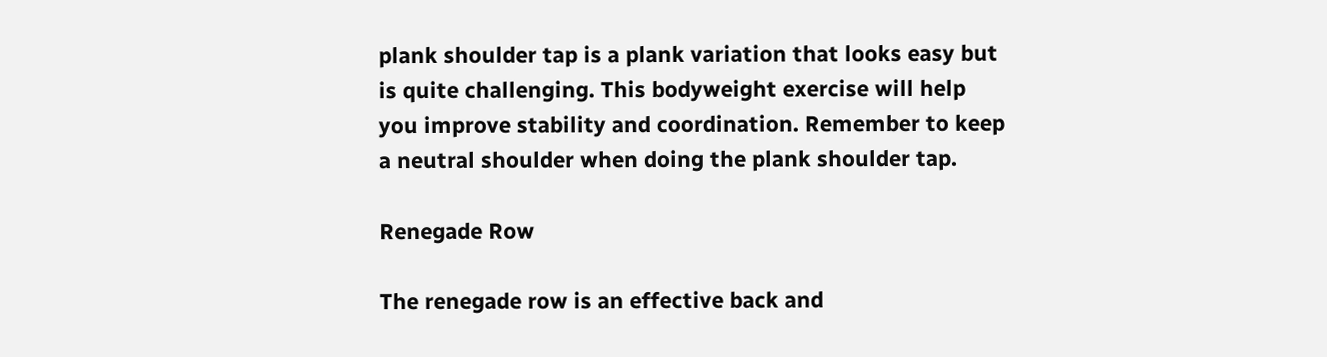plank shoulder tap is a plank variation that looks easy but is quite challenging. This bodyweight exercise will help you improve stability and coordination. Remember to keep a neutral shoulder when doing the plank shoulder tap.

Renegade Row

The renegade row is an effective back and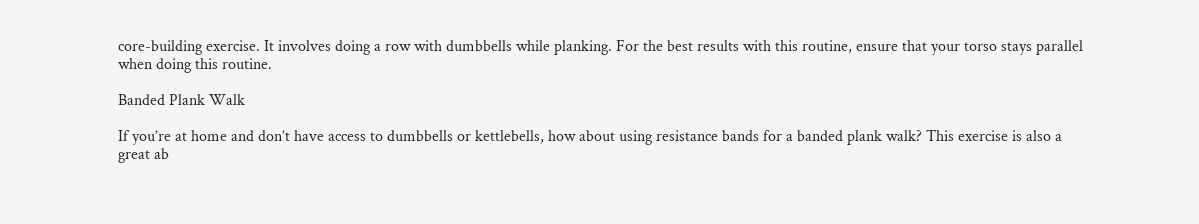core-building exercise. It involves doing a row with dumbbells while planking. For the best results with this routine, ensure that your torso stays parallel when doing this routine.

Banded Plank Walk

If you’re at home and don’t have access to dumbbells or kettlebells, how about using resistance bands for a banded plank walk? This exercise is also a great ab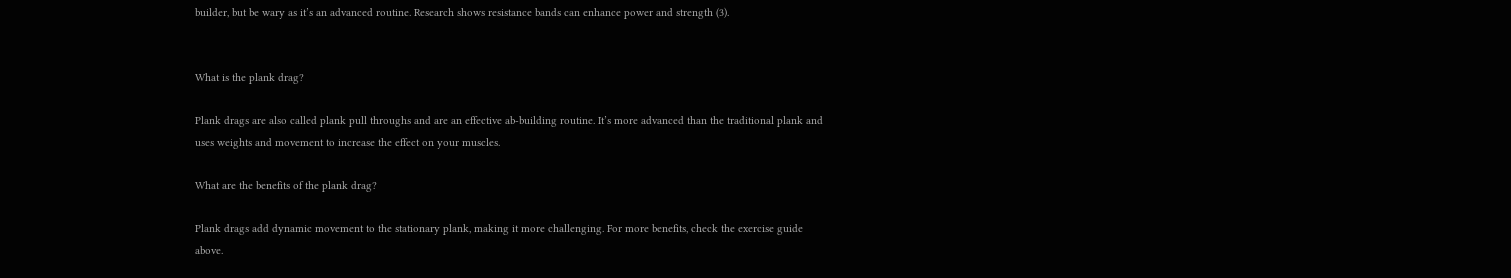builder, but be wary as it’s an advanced routine. Research shows resistance bands can enhance power and strength (3).


What is the plank drag?

Plank drags are also called plank pull throughs and are an effective ab-building routine. It’s more advanced than the traditional plank and uses weights and movement to increase the effect on your muscles.

What are the benefits of the plank drag?

Plank drags add dynamic movement to the stationary plank, making it more challenging. For more benefits, check the exercise guide above.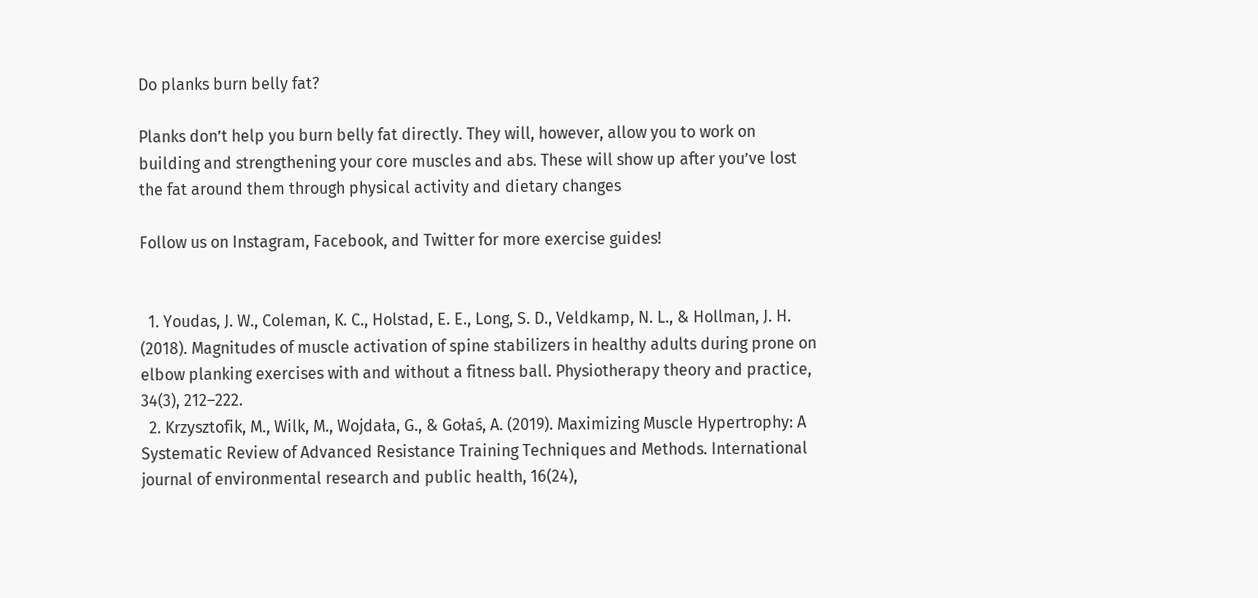Do planks burn belly fat?

Planks don’t help you burn belly fat directly. They will, however, allow you to work on building and strengthening your core muscles and abs. These will show up after you’ve lost the fat around them through physical activity and dietary changes

Follow us on Instagram, Facebook, and Twitter for more exercise guides!


  1. Youdas, J. W., Coleman, K. C., Holstad, E. E., Long, S. D., Veldkamp, N. L., & Hollman, J. H. (2018). Magnitudes of muscle activation of spine stabilizers in healthy adults during prone on elbow planking exercises with and without a fitness ball. Physiotherapy theory and practice, 34(3), 212–222.
  2. Krzysztofik, M., Wilk, M., Wojdała, G., & Gołaś, A. (2019). Maximizing Muscle Hypertrophy: A Systematic Review of Advanced Resistance Training Techniques and Methods. International journal of environmental research and public health, 16(24),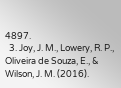4897.
  3. Joy, J. M., Lowery, R. P., Oliveira de Souza, E., & Wilson, J. M. (2016).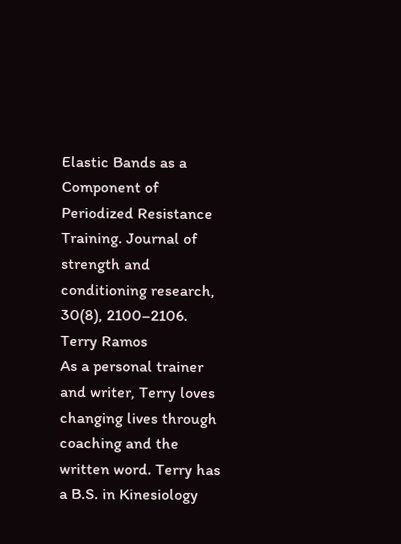Elastic Bands as a Component of Periodized Resistance Training. Journal of strength and conditioning research, 30(8), 2100–2106.
Terry Ramos
As a personal trainer and writer, Terry loves changing lives through coaching and the written word. Terry has a B.S. in Kinesiology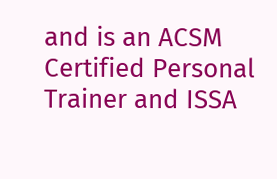and is an ACSM Certified Personal Trainer and ISSA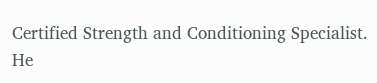Certified Strength and Conditioning Specialist. He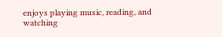enjoys playing music, reading, and watching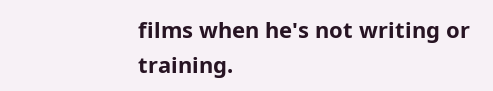films when he's not writing or training.